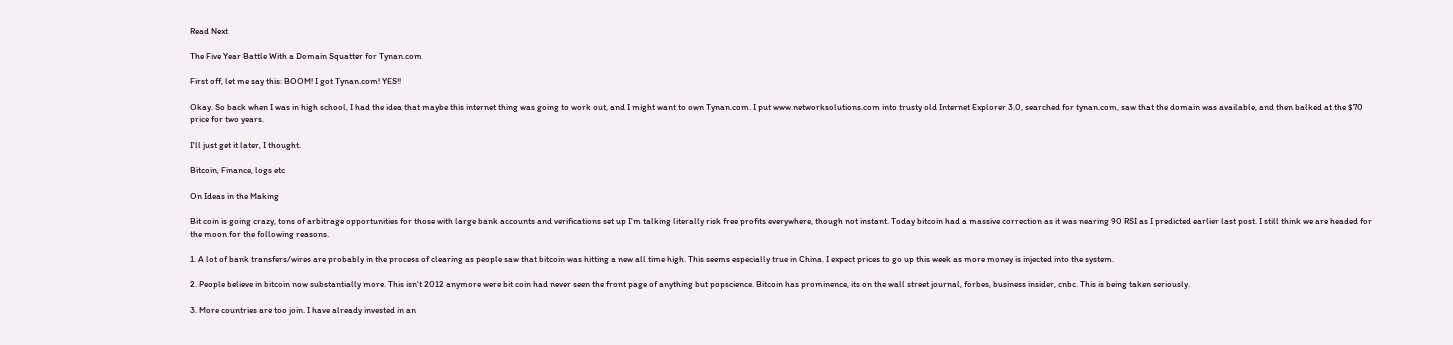Read Next

The Five Year Battle With a Domain Squatter for Tynan.com

First off, let me say this: BOOM! I got Tynan.com! YES!!

Okay. So back when I was in high school, I had the idea that maybe this internet thing was going to work out, and I might want to own Tynan.com. I put www.networksolutions.com into trusty old Internet Explorer 3.0, searched for tynan.com, saw that the domain was available, and then balked at the $70 price for two years.

I'll just get it later, I thought.

Bitcoin, Finance, logs etc

On Ideas in the Making

Bit coin is going crazy, tons of arbitrage opportunities for those with large bank accounts and verifications set up I'm talking literally risk free profits everywhere, though not instant. Today bitcoin had a massive correction as it was nearing 90 RSI as I predicted earlier last post. I still think we are headed for the moon for the following reasons.

1. A lot of bank transfers/wires are probably in the process of clearing as people saw that bitcoin was hitting a new all time high. This seems especially true in China. I expect prices to go up this week as more money is injected into the system.

2. People believe in bitcoin now substantially more. This isn't 2012 anymore were bit coin had never seen the front page of anything but popscience. Bitcoin has prominence, its on the wall street journal, forbes, business insider, cnbc. This is being taken seriously.

3. More countries are too join. I have already invested in an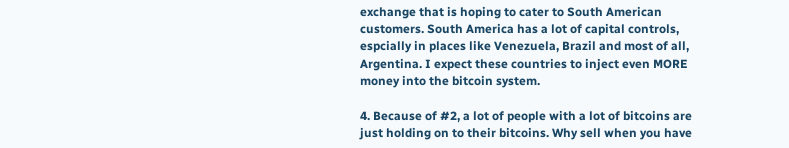exchange that is hoping to cater to South American customers. South America has a lot of capital controls, espcially in places like Venezuela, Brazil and most of all, Argentina. I expect these countries to inject even MORE money into the bitcoin system.

4. Because of #2, a lot of people with a lot of bitcoins are just holding on to their bitcoins. Why sell when you have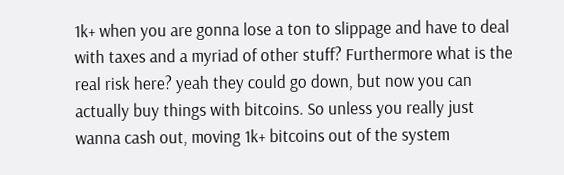1k+ when you are gonna lose a ton to slippage and have to deal with taxes and a myriad of other stuff? Furthermore what is the real risk here? yeah they could go down, but now you can actually buy things with bitcoins. So unless you really just wanna cash out, moving 1k+ bitcoins out of the system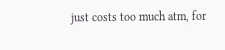just costs too much atm, for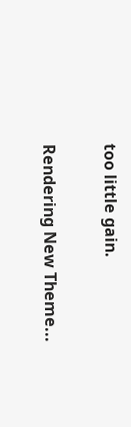too little gain.

Rendering New Theme...